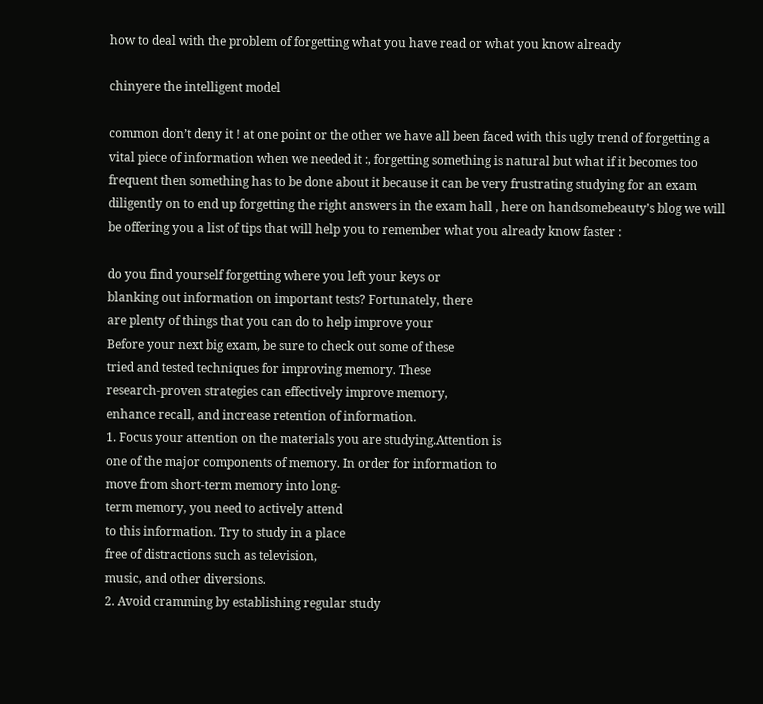how to deal with the problem of forgetting what you have read or what you know already

chinyere the intelligent model

common don’t deny it ! at one point or the other we have all been faced with this ugly trend of forgetting a vital piece of information when we needed it :, forgetting something is natural but what if it becomes too frequent then something has to be done about it because it can be very frustrating studying for an exam diligently on to end up forgetting the right answers in the exam hall , here on handsomebeauty’s blog we will be offering you a list of tips that will help you to remember what you already know faster :

do you find yourself forgetting where you left your keys or
blanking out information on important tests? Fortunately, there
are plenty of things that you can do to help improve your
Before your next big exam, be sure to check out some of these
tried and tested techniques for improving memory. These
research-proven strategies can effectively improve memory,
enhance recall, and increase retention of information.
1. Focus your attention on the materials you are studying.Attention is
one of the major components of memory. In order for information to
move from short-term memory into long-
term memory, you need to actively attend
to this information. Try to study in a place
free of distractions such as television,
music, and other diversions.
2. Avoid cramming by establishing regular study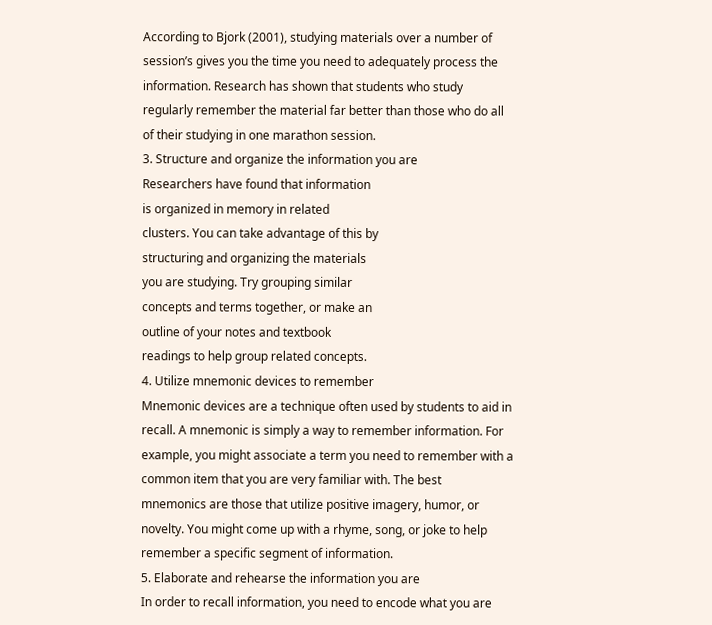According to Bjork (2001), studying materials over a number of
session’s gives you the time you need to adequately process the
information. Research has shown that students who study
regularly remember the material far better than those who do all
of their studying in one marathon session.
3. Structure and organize the information you are
Researchers have found that information
is organized in memory in related
clusters. You can take advantage of this by
structuring and organizing the materials
you are studying. Try grouping similar
concepts and terms together, or make an
outline of your notes and textbook
readings to help group related concepts.
4. Utilize mnemonic devices to remember
Mnemonic devices are a technique often used by students to aid in
recall. A mnemonic is simply a way to remember information. For
example, you might associate a term you need to remember with a
common item that you are very familiar with. The best
mnemonics are those that utilize positive imagery, humor, or
novelty. You might come up with a rhyme, song, or joke to help
remember a specific segment of information.
5. Elaborate and rehearse the information you are
In order to recall information, you need to encode what you are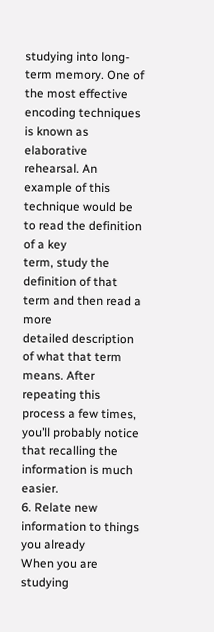studying into long-term memory. One of the most effective
encoding techniques is known as elaborative rehearsal. An
example of this technique would be to read the definition of a key
term, study the definition of that term and then read a more
detailed description of what that term means. After repeating this
process a few times, you’ll probably notice that recalling the
information is much easier.
6. Relate new information to things you already
When you are studying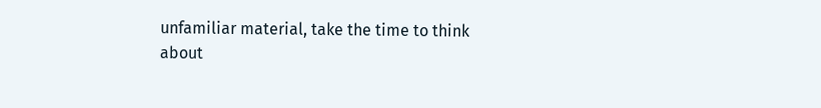unfamiliar material, take the time to think
about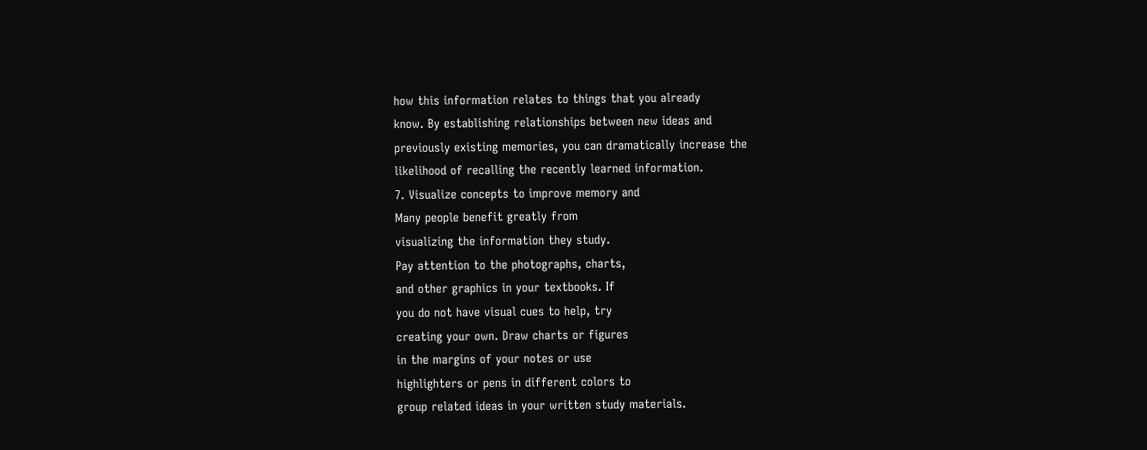how this information relates to things that you already
know. By establishing relationships between new ideas and
previously existing memories, you can dramatically increase the
likelihood of recalling the recently learned information.
7. Visualize concepts to improve memory and
Many people benefit greatly from
visualizing the information they study.
Pay attention to the photographs, charts,
and other graphics in your textbooks. If
you do not have visual cues to help, try
creating your own. Draw charts or figures
in the margins of your notes or use
highlighters or pens in different colors to
group related ideas in your written study materials.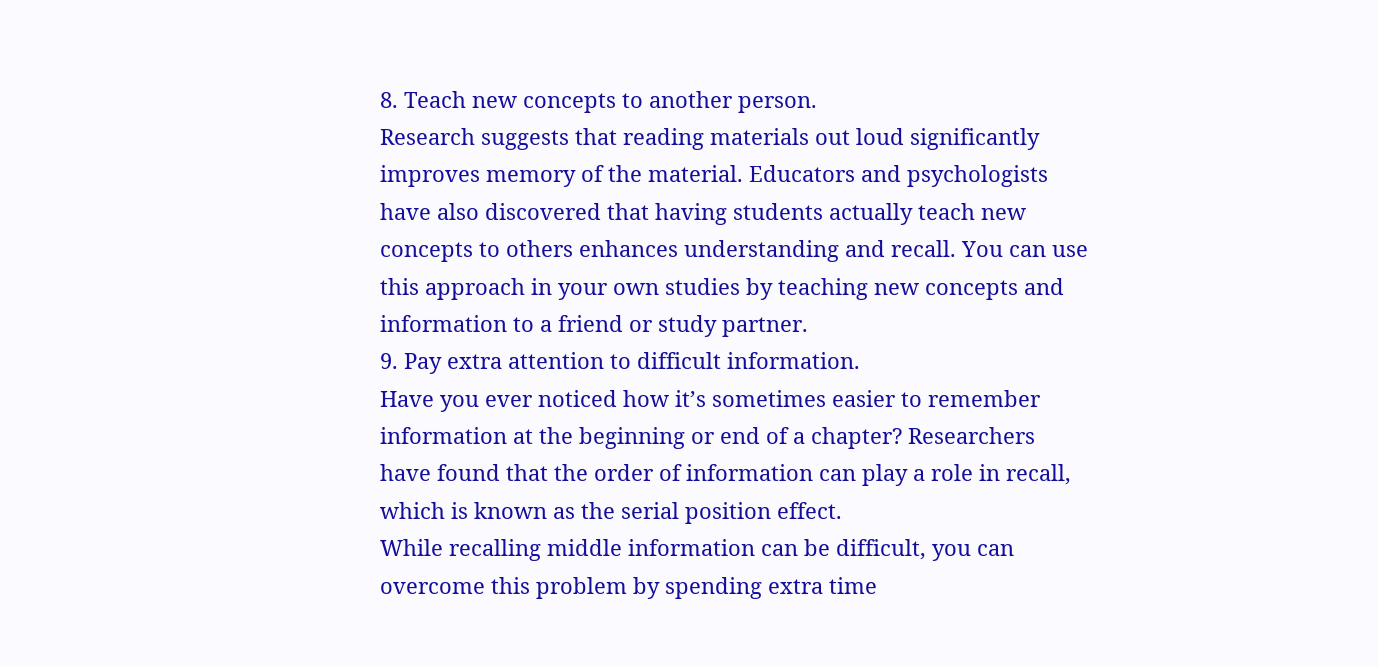8. Teach new concepts to another person.
Research suggests that reading materials out loud significantly
improves memory of the material. Educators and psychologists
have also discovered that having students actually teach new
concepts to others enhances understanding and recall. You can use
this approach in your own studies by teaching new concepts and
information to a friend or study partner.
9. Pay extra attention to difficult information.
Have you ever noticed how it’s sometimes easier to remember
information at the beginning or end of a chapter? Researchers
have found that the order of information can play a role in recall,
which is known as the serial position effect.
While recalling middle information can be difficult, you can
overcome this problem by spending extra time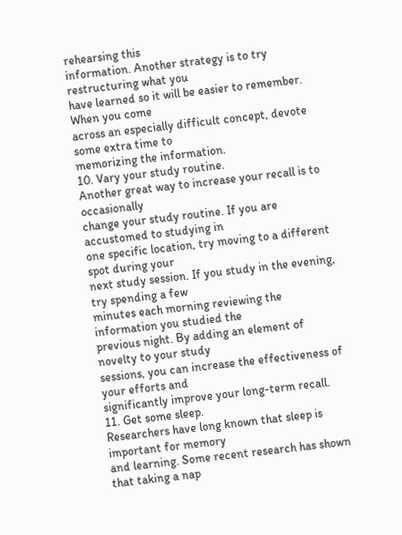rehearsing this
information. Another strategy is to try restructuring what you
have learned so it will be easier to remember. When you come
across an especially difficult concept, devote some extra time to
memorizing the information.
10. Vary your study routine.
Another great way to increase your recall is to occasionally
change your study routine. If you are accustomed to studying in
one specific location, try moving to a different spot during your
next study session. If you study in the evening, try spending a few
minutes each morning reviewing the information you studied the
previous night. By adding an element of novelty to your study
sessions, you can increase the effectiveness of your efforts and
significantly improve your long-term recall.
11. Get some sleep.
Researchers have long known that sleep is important for memory
and learning. Some recent research has shown that taking a nap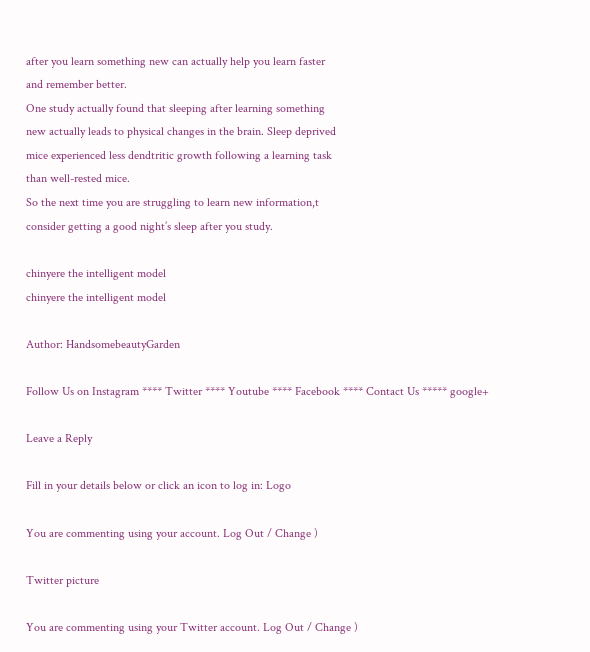after you learn something new can actually help you learn faster
and remember better.
One study actually found that sleeping after learning something
new actually leads to physical changes in the brain. Sleep deprived
mice experienced less dendtritic growth following a learning task
than well-rested mice.
So the next time you are struggling to learn new information,t
consider getting a good night’s sleep after you study.

chinyere the intelligent model
chinyere the intelligent model

Author: HandsomebeautyGarden

Follow Us on Instagram **** Twitter **** Youtube **** Facebook **** Contact Us ***** google+

Leave a Reply

Fill in your details below or click an icon to log in: Logo

You are commenting using your account. Log Out / Change )

Twitter picture

You are commenting using your Twitter account. Log Out / Change )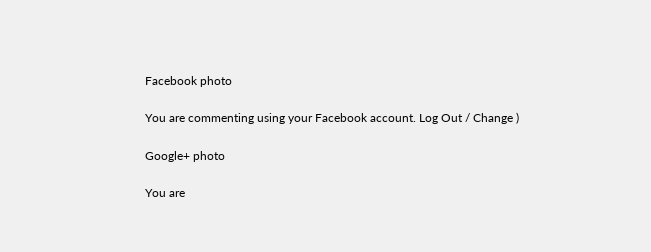Facebook photo

You are commenting using your Facebook account. Log Out / Change )

Google+ photo

You are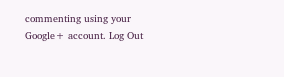commenting using your Google+ account. Log Out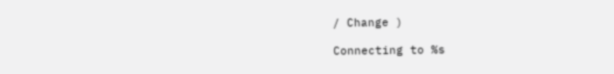/ Change )

Connecting to %s